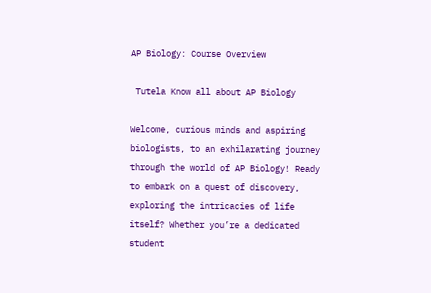AP Biology: Course Overview

 Tutela Know all about AP Biology

Welcome, curious minds and aspiring biologists, to an exhilarating journey through the world of AP Biology! Ready to embark on a quest of discovery, exploring the intricacies of life itself? Whether you’re a dedicated student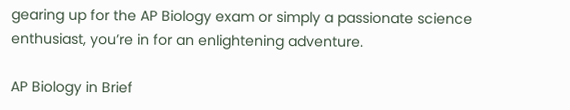gearing up for the AP Biology exam or simply a passionate science enthusiast, you’re in for an enlightening adventure.

AP Biology in Brief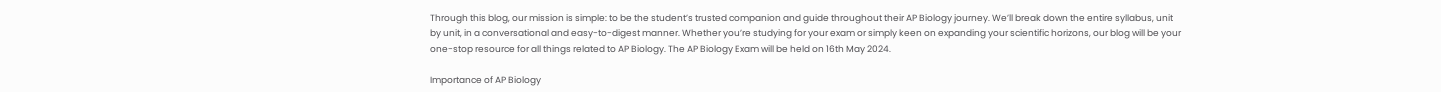Through this blog, our mission is simple: to be the student’s trusted companion and guide throughout their AP Biology journey. We’ll break down the entire syllabus, unit by unit, in a conversational and easy-to-digest manner. Whether you’re studying for your exam or simply keen on expanding your scientific horizons, our blog will be your one-stop resource for all things related to AP Biology. The AP Biology Exam will be held on 16th May 2024.

Importance of AP Biology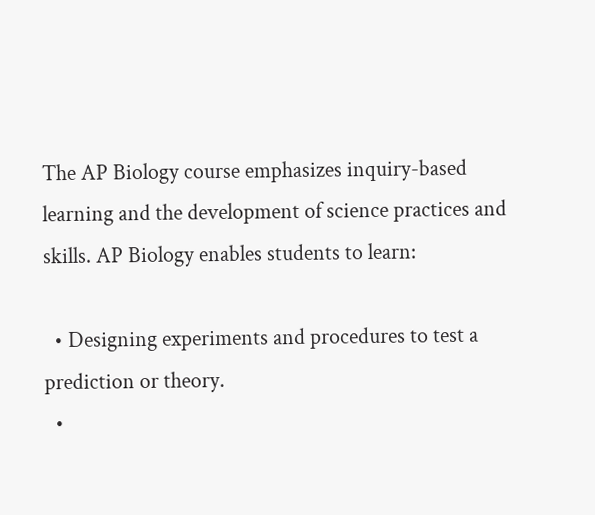The AP Biology course emphasizes inquiry-based learning and the development of science practices and skills. AP Biology enables students to learn:

  • Designing experiments and procedures to test a prediction or theory.
  •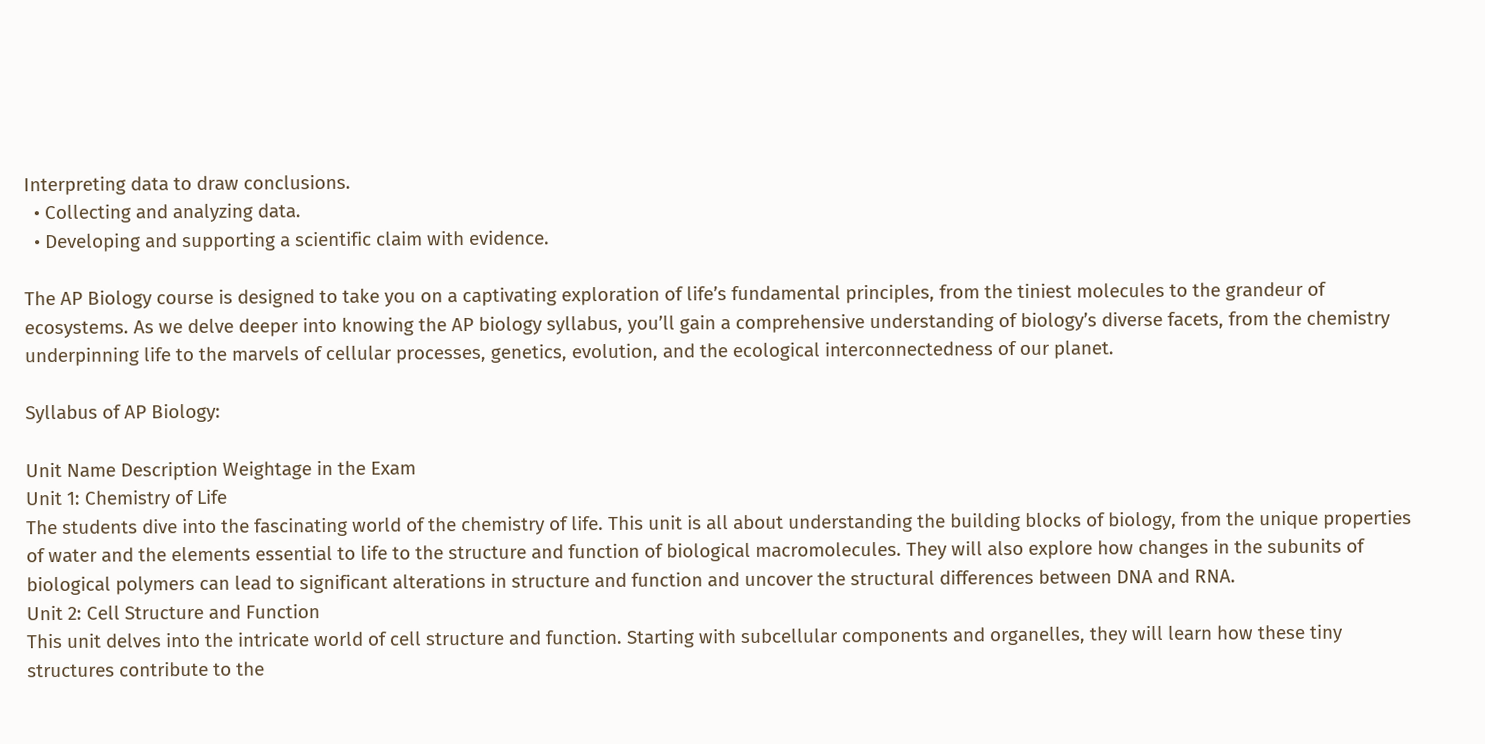Interpreting data to draw conclusions.
  • Collecting and analyzing data.
  • Developing and supporting a scientific claim with evidence.

The AP Biology course is designed to take you on a captivating exploration of life’s fundamental principles, from the tiniest molecules to the grandeur of ecosystems. As we delve deeper into knowing the AP biology syllabus, you’ll gain a comprehensive understanding of biology’s diverse facets, from the chemistry underpinning life to the marvels of cellular processes, genetics, evolution, and the ecological interconnectedness of our planet.

Syllabus of AP Biology:

Unit Name Description Weightage in the Exam
Unit 1: Chemistry of Life
The students dive into the fascinating world of the chemistry of life. This unit is all about understanding the building blocks of biology, from the unique properties of water and the elements essential to life to the structure and function of biological macromolecules. They will also explore how changes in the subunits of biological polymers can lead to significant alterations in structure and function and uncover the structural differences between DNA and RNA.
Unit 2: Cell Structure and Function
This unit delves into the intricate world of cell structure and function. Starting with subcellular components and organelles, they will learn how these tiny structures contribute to the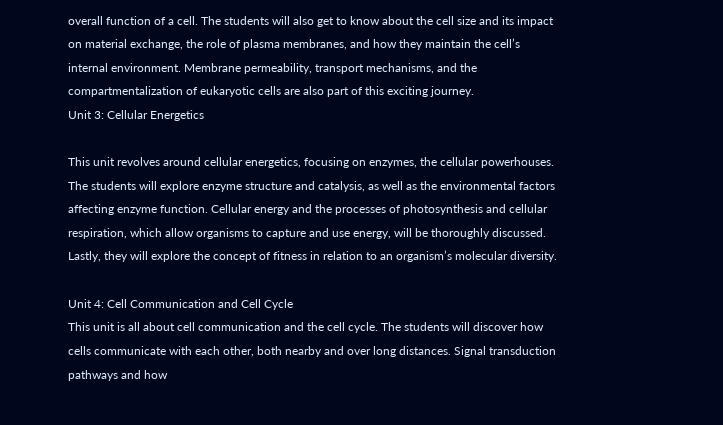overall function of a cell. The students will also get to know about the cell size and its impact on material exchange, the role of plasma membranes, and how they maintain the cell’s internal environment. Membrane permeability, transport mechanisms, and the compartmentalization of eukaryotic cells are also part of this exciting journey.
Unit 3: Cellular Energetics

This unit revolves around cellular energetics, focusing on enzymes, the cellular powerhouses. The students will explore enzyme structure and catalysis, as well as the environmental factors affecting enzyme function. Cellular energy and the processes of photosynthesis and cellular respiration, which allow organisms to capture and use energy, will be thoroughly discussed. Lastly, they will explore the concept of fitness in relation to an organism’s molecular diversity.

Unit 4: Cell Communication and Cell Cycle
This unit is all about cell communication and the cell cycle. The students will discover how cells communicate with each other, both nearby and over long distances. Signal transduction pathways and how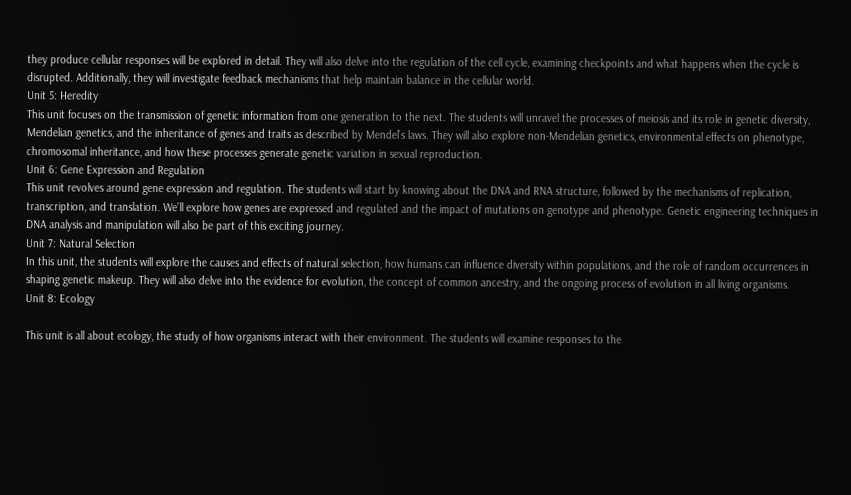they produce cellular responses will be explored in detail. They will also delve into the regulation of the cell cycle, examining checkpoints and what happens when the cycle is disrupted. Additionally, they will investigate feedback mechanisms that help maintain balance in the cellular world.
Unit 5: Heredity
This unit focuses on the transmission of genetic information from one generation to the next. The students will unravel the processes of meiosis and its role in genetic diversity, Mendelian genetics, and the inheritance of genes and traits as described by Mendel’s laws. They will also explore non-Mendelian genetics, environmental effects on phenotype, chromosomal inheritance, and how these processes generate genetic variation in sexual reproduction.
Unit 6: Gene Expression and Regulation
This unit revolves around gene expression and regulation. The students will start by knowing about the DNA and RNA structure, followed by the mechanisms of replication, transcription, and translation. We’ll explore how genes are expressed and regulated and the impact of mutations on genotype and phenotype. Genetic engineering techniques in DNA analysis and manipulation will also be part of this exciting journey.
Unit 7: Natural Selection
In this unit, the students will explore the causes and effects of natural selection, how humans can influence diversity within populations, and the role of random occurrences in shaping genetic makeup. They will also delve into the evidence for evolution, the concept of common ancestry, and the ongoing process of evolution in all living organisms.
Unit 8: Ecology

This unit is all about ecology, the study of how organisms interact with their environment. The students will examine responses to the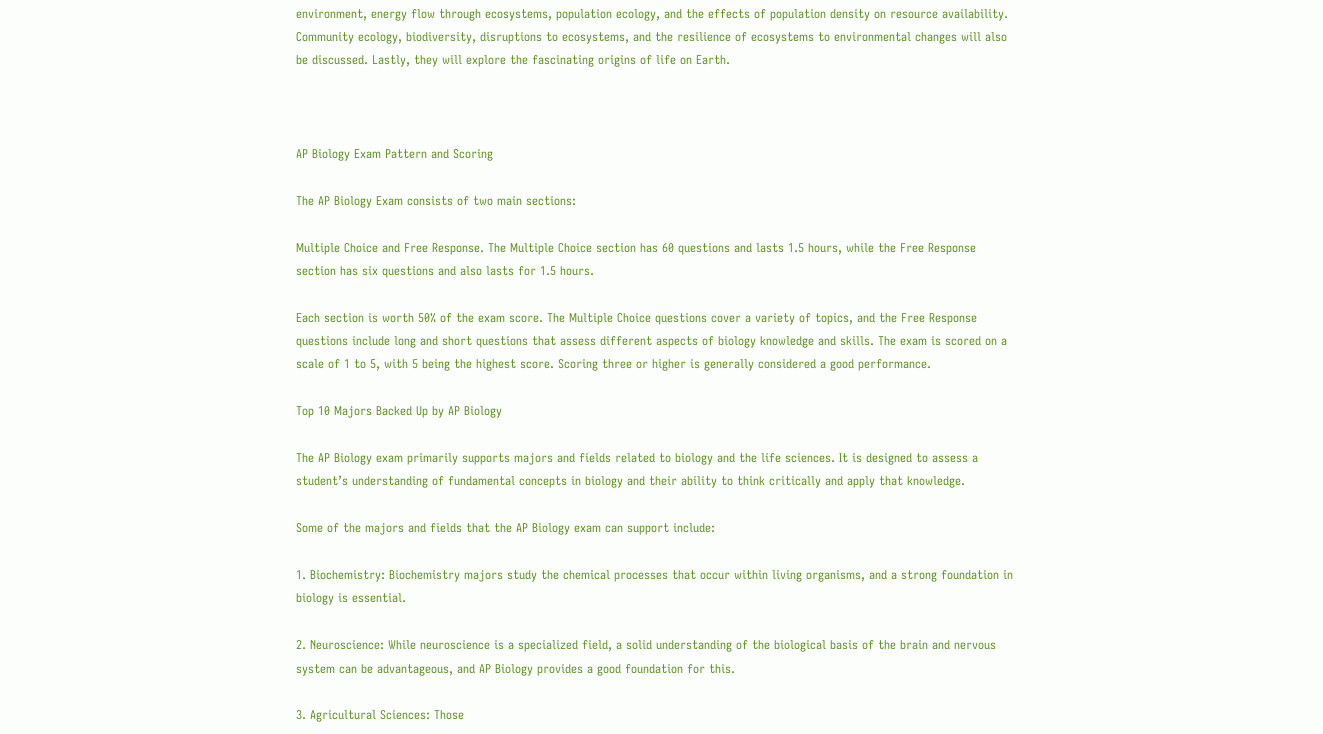environment, energy flow through ecosystems, population ecology, and the effects of population density on resource availability. Community ecology, biodiversity, disruptions to ecosystems, and the resilience of ecosystems to environmental changes will also be discussed. Lastly, they will explore the fascinating origins of life on Earth.



AP Biology Exam Pattern and Scoring

The AP Biology Exam consists of two main sections:

Multiple Choice and Free Response. The Multiple Choice section has 60 questions and lasts 1.5 hours, while the Free Response section has six questions and also lasts for 1.5 hours.

Each section is worth 50% of the exam score. The Multiple Choice questions cover a variety of topics, and the Free Response questions include long and short questions that assess different aspects of biology knowledge and skills. The exam is scored on a scale of 1 to 5, with 5 being the highest score. Scoring three or higher is generally considered a good performance.

Top 10 Majors Backed Up by AP Biology

The AP Biology exam primarily supports majors and fields related to biology and the life sciences. It is designed to assess a student’s understanding of fundamental concepts in biology and their ability to think critically and apply that knowledge.

Some of the majors and fields that the AP Biology exam can support include:

1. Biochemistry: Biochemistry majors study the chemical processes that occur within living organisms, and a strong foundation in biology is essential.

2. Neuroscience: While neuroscience is a specialized field, a solid understanding of the biological basis of the brain and nervous system can be advantageous, and AP Biology provides a good foundation for this.

3. Agricultural Sciences: Those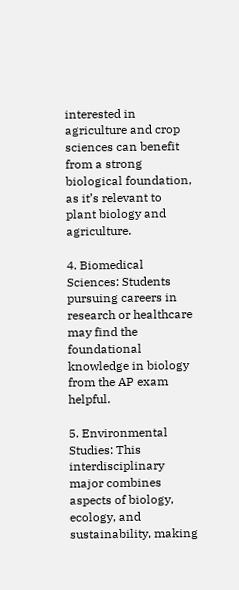interested in agriculture and crop sciences can benefit from a strong biological foundation, as it’s relevant to plant biology and agriculture.

4. Biomedical Sciences: Students pursuing careers in research or healthcare may find the foundational knowledge in biology from the AP exam helpful.

5. Environmental Studies: This interdisciplinary major combines aspects of biology, ecology, and sustainability, making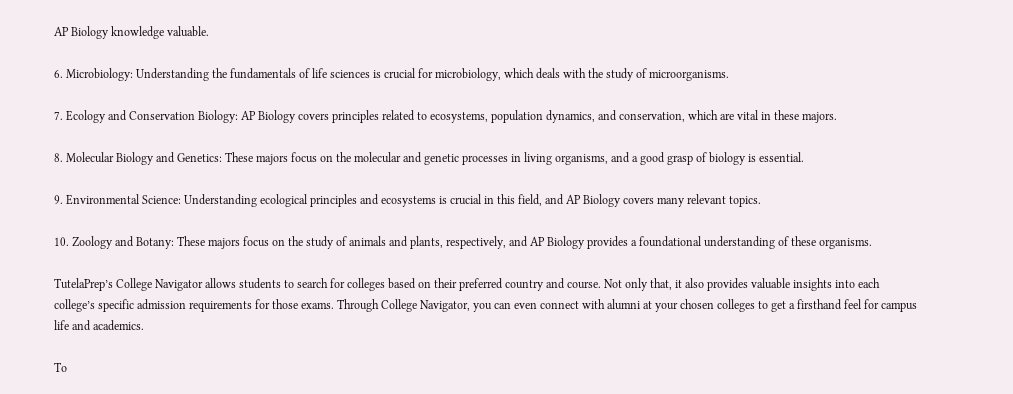AP Biology knowledge valuable.

6. Microbiology: Understanding the fundamentals of life sciences is crucial for microbiology, which deals with the study of microorganisms.

7. Ecology and Conservation Biology: AP Biology covers principles related to ecosystems, population dynamics, and conservation, which are vital in these majors.

8. Molecular Biology and Genetics: These majors focus on the molecular and genetic processes in living organisms, and a good grasp of biology is essential.

9. Environmental Science: Understanding ecological principles and ecosystems is crucial in this field, and AP Biology covers many relevant topics.

10. Zoology and Botany: These majors focus on the study of animals and plants, respectively, and AP Biology provides a foundational understanding of these organisms.

TutelaPrep’s College Navigator allows students to search for colleges based on their preferred country and course. Not only that, it also provides valuable insights into each college’s specific admission requirements for those exams. Through College Navigator, you can even connect with alumni at your chosen colleges to get a firsthand feel for campus life and academics.

To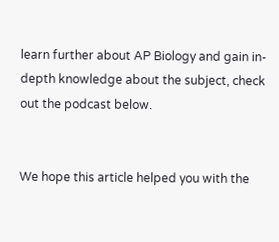learn further about AP Biology and gain in-depth knowledge about the subject, check out the podcast below.


We hope this article helped you with the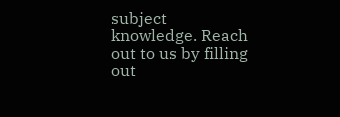subject knowledge. Reach out to us by filling out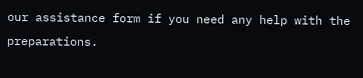our assistance form if you need any help with the preparations.